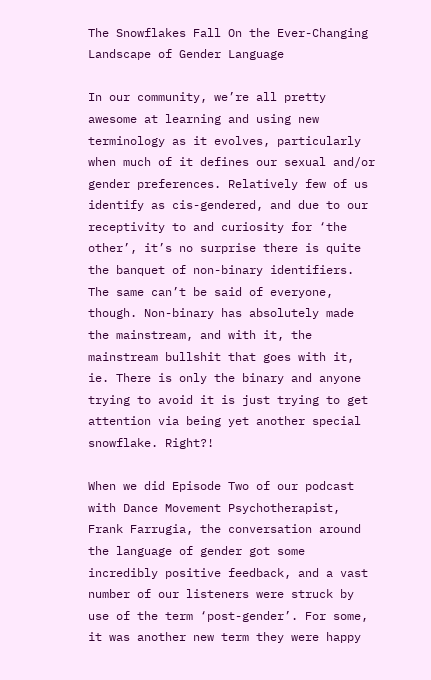The Snowflakes Fall On the Ever-Changing Landscape of Gender Language

In our community, we’re all pretty awesome at learning and using new terminology as it evolves, particularly when much of it defines our sexual and/or gender preferences. Relatively few of us identify as cis-gendered, and due to our receptivity to and curiosity for ‘the other’, it’s no surprise there is quite the banquet of non-binary identifiers. The same can’t be said of everyone, though. Non-binary has absolutely made the mainstream, and with it, the mainstream bullshit that goes with it, ie. There is only the binary and anyone trying to avoid it is just trying to get attention via being yet another special snowflake. Right?!

When we did Episode Two of our podcast with Dance Movement Psychotherapist, Frank Farrugia, the conversation around the language of gender got some incredibly positive feedback, and a vast number of our listeners were struck by use of the term ‘post-gender’. For some, it was another new term they were happy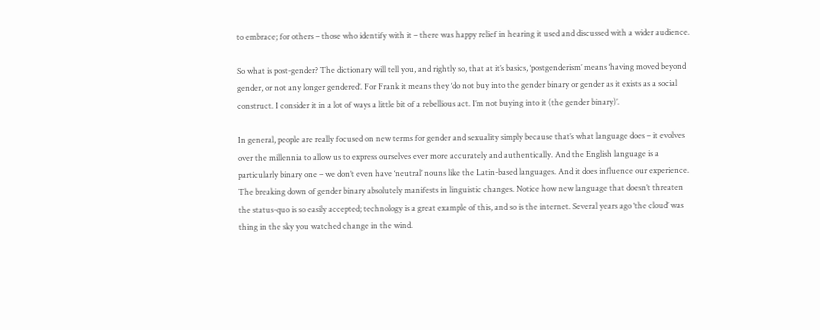to embrace; for others – those who identify with it – there was happy relief in hearing it used and discussed with a wider audience.

So what is post-gender? The dictionary will tell you, and rightly so, that at it’s basics, ‘postgenderism’ means ‘having moved beyond gender, or not any longer gendered’. For Frank it means they ‘do not buy into the gender binary or gender as it exists as a social construct. I consider it in a lot of ways a little bit of a rebellious act. I’m not buying into it (the gender binary)’.

In general, people are really focused on new terms for gender and sexuality simply because that’s what language does – it evolves over the millennia to allow us to express ourselves ever more accurately and authentically. And the English language is a particularly binary one – we don’t even have ‘neutral’ nouns like the Latin-based languages. And it does influence our experience. The breaking down of gender binary absolutely manifests in linguistic changes. Notice how new language that doesn’t threaten the status-quo is so easily accepted; technology is a great example of this, and so is the internet. Several years ago ‘the cloud’ was thing in the sky you watched change in the wind.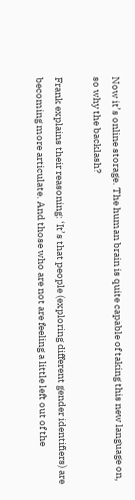Now it’s online storage. The human brain is quite capable of taking this new language on, so why the backlash?

Frank explains their reasoning: ‘It’s that people (exploring different gender identifiers) are becoming more articulate. And those who are not are feeling a little left out of the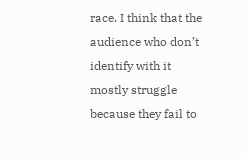race. I think that the audience who don’t identify with it mostly struggle because they fail to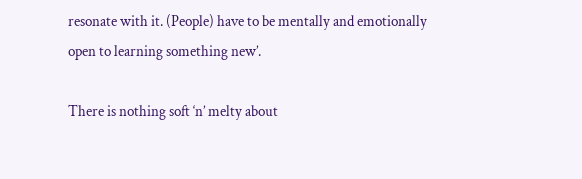resonate with it. (People) have to be mentally and emotionally open to learning something new’.

There is nothing soft ‘n’ melty about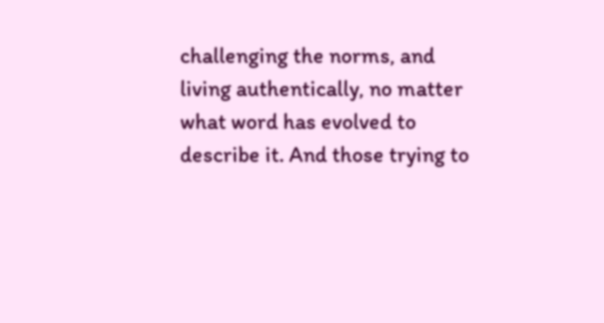challenging the norms, and living authentically, no matter what word has evolved to describe it. And those trying to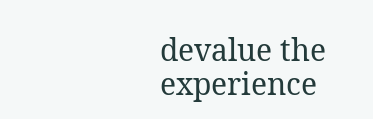devalue the experience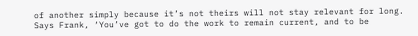of another simply because it’s not theirs will not stay relevant for long. Says Frank, ‘You’ve got to do the work to remain current, and to be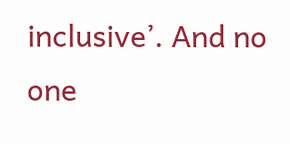inclusive’. And no one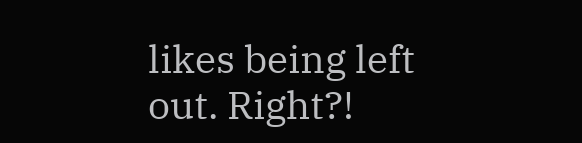likes being left out. Right?!